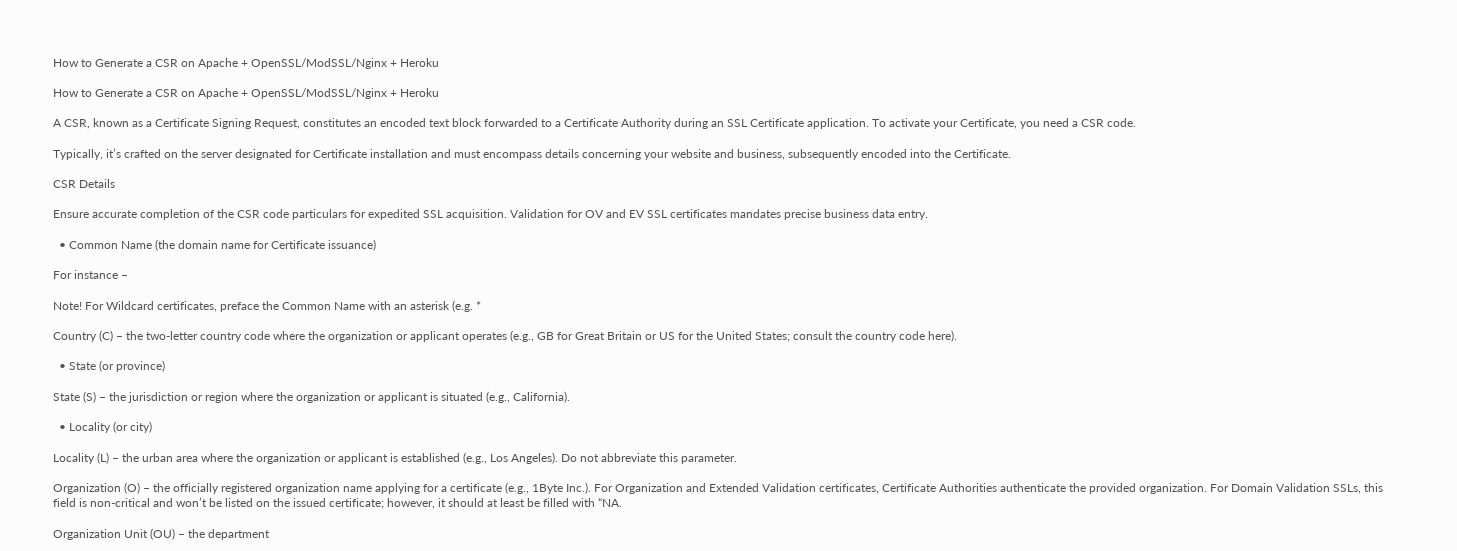How to Generate a CSR on Apache + OpenSSL/ModSSL/Nginx + Heroku

How to Generate a CSR on Apache + OpenSSL/ModSSL/Nginx + Heroku

A CSR, known as a Certificate Signing Request, constitutes an encoded text block forwarded to a Certificate Authority during an SSL Certificate application. To activate your Certificate, you need a CSR code.

Typically, it’s crafted on the server designated for Certificate installation and must encompass details concerning your website and business, subsequently encoded into the Certificate.

CSR Details

Ensure accurate completion of the CSR code particulars for expedited SSL acquisition. Validation for OV and EV SSL certificates mandates precise business data entry.

  • Common Name (the domain name for Certificate issuance)

For instance –

Note! For Wildcard certificates, preface the Common Name with an asterisk (e.g. *

Country (C) – the two-letter country code where the organization or applicant operates (e.g., GB for Great Britain or US for the United States; consult the country code here).

  • State (or province)

State (S) – the jurisdiction or region where the organization or applicant is situated (e.g., California).

  • Locality (or city)

Locality (L) – the urban area where the organization or applicant is established (e.g., Los Angeles). Do not abbreviate this parameter.

Organization (O) – the officially registered organization name applying for a certificate (e.g., 1Byte Inc.). For Organization and Extended Validation certificates, Certificate Authorities authenticate the provided organization. For Domain Validation SSLs, this field is non-critical and won’t be listed on the issued certificate; however, it should at least be filled with “NA.

Organization Unit (OU) – the department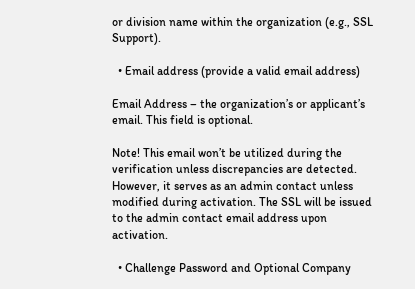or division name within the organization (e.g., SSL Support).

  • Email address (provide a valid email address)

Email Address – the organization’s or applicant’s email. This field is optional.

Note! This email won’t be utilized during the verification unless discrepancies are detected. However, it serves as an admin contact unless modified during activation. The SSL will be issued to the admin contact email address upon activation.

  • Challenge Password and Optional Company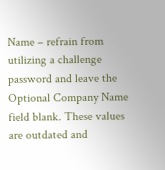Name – refrain from utilizing a challenge password and leave the Optional Company Name field blank. These values are outdated and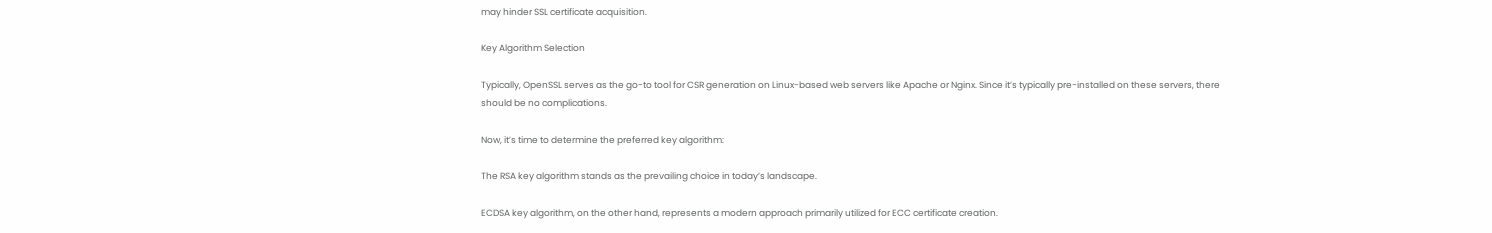may hinder SSL certificate acquisition.

Key Algorithm Selection

Typically, OpenSSL serves as the go-to tool for CSR generation on Linux-based web servers like Apache or Nginx. Since it’s typically pre-installed on these servers, there should be no complications.

Now, it’s time to determine the preferred key algorithm:

The RSA key algorithm stands as the prevailing choice in today’s landscape.

ECDSA key algorithm, on the other hand, represents a modern approach primarily utilized for ECC certificate creation.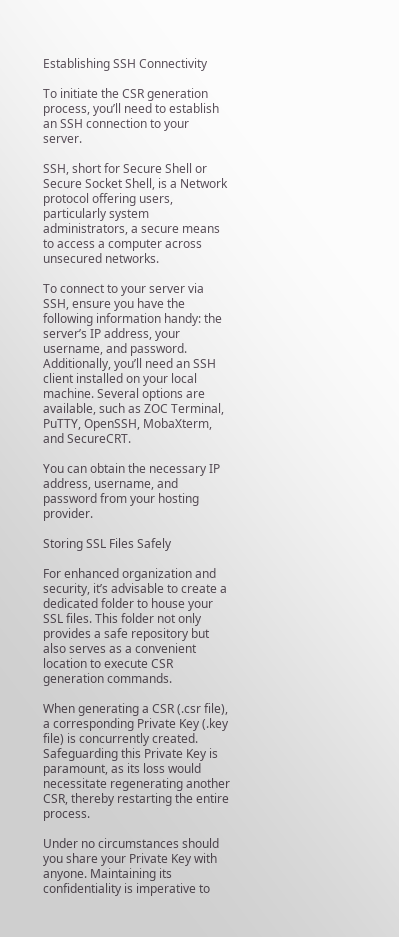Establishing SSH Connectivity

To initiate the CSR generation process, you’ll need to establish an SSH connection to your server.

SSH, short for Secure Shell or Secure Socket Shell, is a Network protocol offering users, particularly system administrators, a secure means to access a computer across unsecured networks.

To connect to your server via SSH, ensure you have the following information handy: the server’s IP address, your username, and password. Additionally, you’ll need an SSH client installed on your local machine. Several options are available, such as ZOC Terminal, PuTTY, OpenSSH, MobaXterm, and SecureCRT.

You can obtain the necessary IP address, username, and password from your hosting provider.

Storing SSL Files Safely

For enhanced organization and security, it’s advisable to create a dedicated folder to house your SSL files. This folder not only provides a safe repository but also serves as a convenient location to execute CSR generation commands.

When generating a CSR (.csr file), a corresponding Private Key (.key file) is concurrently created. Safeguarding this Private Key is paramount, as its loss would necessitate regenerating another CSR, thereby restarting the entire process.

Under no circumstances should you share your Private Key with anyone. Maintaining its confidentiality is imperative to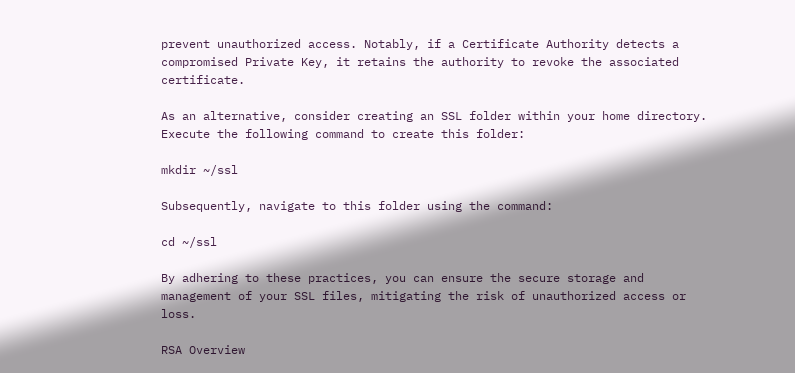prevent unauthorized access. Notably, if a Certificate Authority detects a compromised Private Key, it retains the authority to revoke the associated certificate.

As an alternative, consider creating an SSL folder within your home directory. Execute the following command to create this folder:

mkdir ~/ssl

Subsequently, navigate to this folder using the command:

cd ~/ssl

By adhering to these practices, you can ensure the secure storage and management of your SSL files, mitigating the risk of unauthorized access or loss.

RSA Overview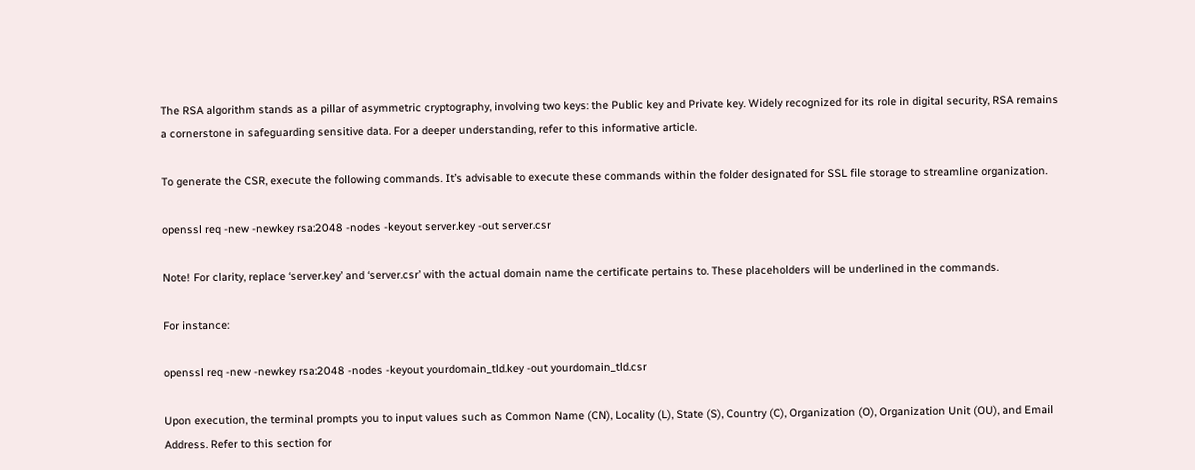The RSA algorithm stands as a pillar of asymmetric cryptography, involving two keys: the Public key and Private key. Widely recognized for its role in digital security, RSA remains a cornerstone in safeguarding sensitive data. For a deeper understanding, refer to this informative article.

To generate the CSR, execute the following commands. It’s advisable to execute these commands within the folder designated for SSL file storage to streamline organization.

openssl req -new -newkey rsa:2048 -nodes -keyout server.key -out server.csr

Note! For clarity, replace ‘server.key’ and ‘server.csr’ with the actual domain name the certificate pertains to. These placeholders will be underlined in the commands.

For instance:

openssl req -new -newkey rsa:2048 -nodes -keyout yourdomain_tld.key -out yourdomain_tld.csr

Upon execution, the terminal prompts you to input values such as Common Name (CN), Locality (L), State (S), Country (C), Organization (O), Organization Unit (OU), and Email Address. Refer to this section for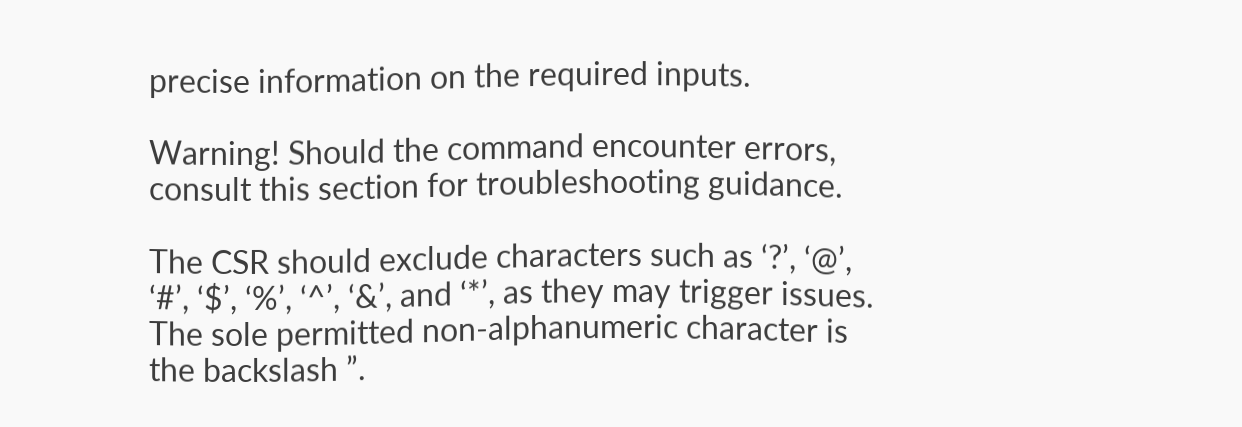precise information on the required inputs.

Warning! Should the command encounter errors, consult this section for troubleshooting guidance.

The CSR should exclude characters such as ‘?’, ‘@’, ‘#’, ‘$’, ‘%’, ‘^’, ‘&’, and ‘*’, as they may trigger issues. The sole permitted non-alphanumeric character is the backslash ”.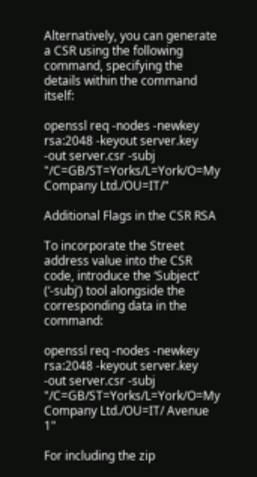Alternatively, you can generate a CSR using the following command, specifying the details within the command itself:

openssl req -nodes -newkey rsa:2048 -keyout server.key -out server.csr -subj "/C=GB/ST=Yorks/L=York/O=My Company Ltd./OU=IT/"

Additional Flags in the CSR RSA

To incorporate the Street address value into the CSR code, introduce the ‘Subject’ (‘-subj’) tool alongside the corresponding data in the command:

openssl req -nodes -newkey rsa:2048 -keyout server.key -out server.csr -subj "/C=GB/ST=Yorks/L=York/O=My Company Ltd./OU=IT/ Avenue 1"

For including the zip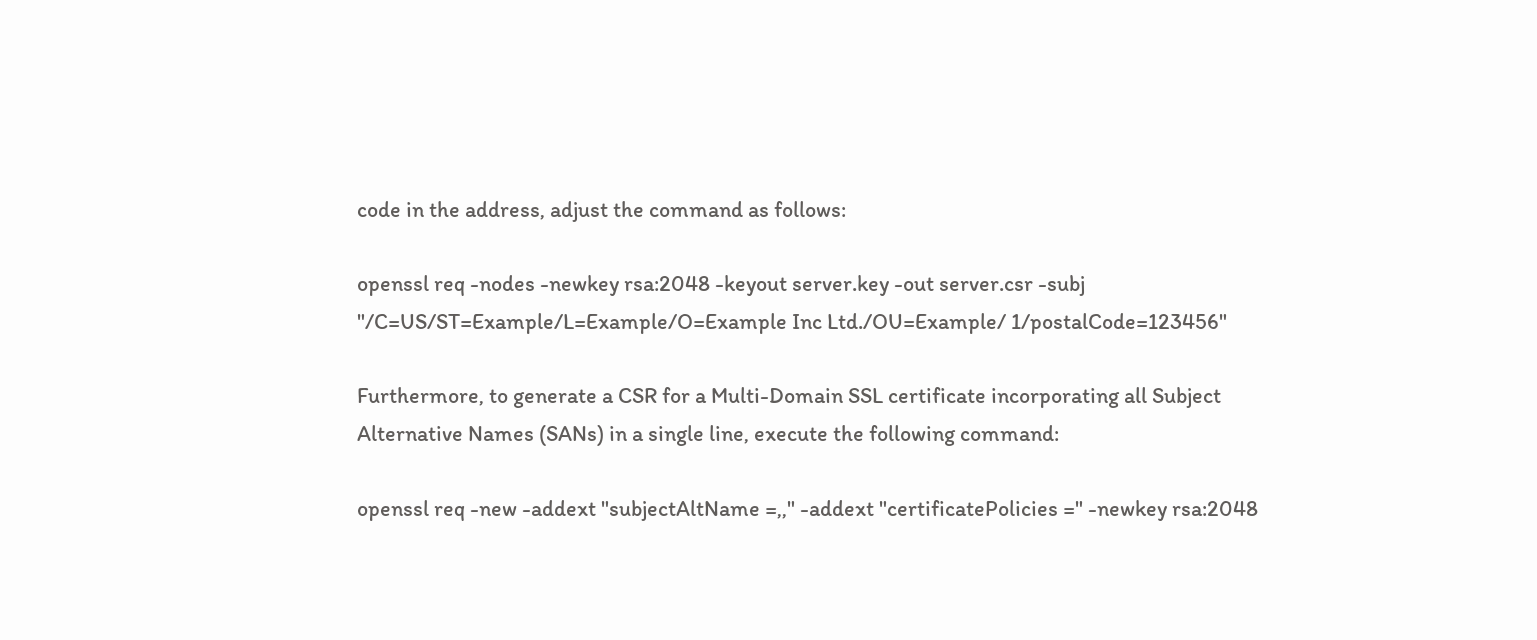code in the address, adjust the command as follows:

openssl req -nodes -newkey rsa:2048 -keyout server.key -out server.csr -subj "/C=US/ST=Example/L=Example/O=Example Inc Ltd./OU=Example/ 1/postalCode=123456"

Furthermore, to generate a CSR for a Multi-Domain SSL certificate incorporating all Subject Alternative Names (SANs) in a single line, execute the following command:

openssl req -new -addext "subjectAltName =,," -addext "certificatePolicies =" -newkey rsa:2048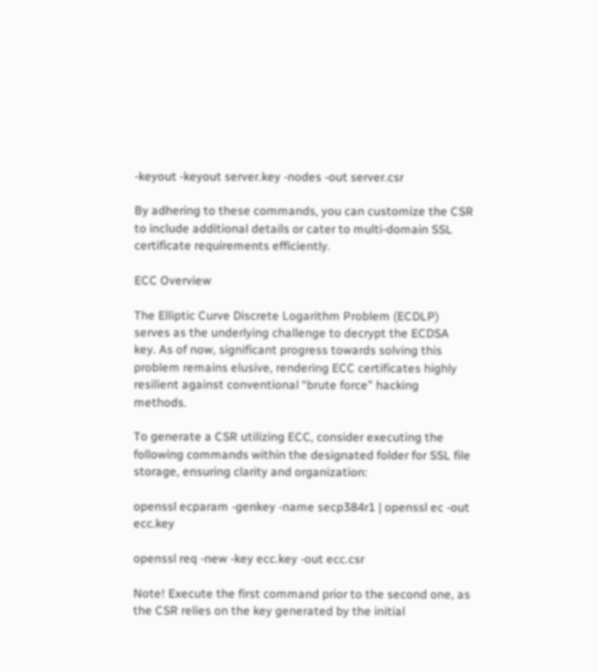-keyout -keyout server.key -nodes -out server.csr

By adhering to these commands, you can customize the CSR to include additional details or cater to multi-domain SSL certificate requirements efficiently.

ECC Overview

The Elliptic Curve Discrete Logarithm Problem (ECDLP) serves as the underlying challenge to decrypt the ECDSA key. As of now, significant progress towards solving this problem remains elusive, rendering ECC certificates highly resilient against conventional “brute force” hacking methods.

To generate a CSR utilizing ECC, consider executing the following commands within the designated folder for SSL file storage, ensuring clarity and organization:

openssl ecparam -genkey -name secp384r1 | openssl ec -out ecc.key

openssl req -new -key ecc.key -out ecc.csr

Note! Execute the first command prior to the second one, as the CSR relies on the key generated by the initial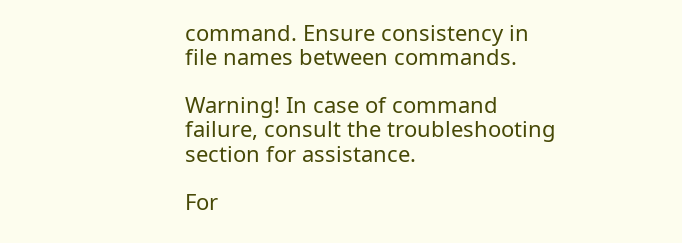command. Ensure consistency in file names between commands.

Warning! In case of command failure, consult the troubleshooting section for assistance.

For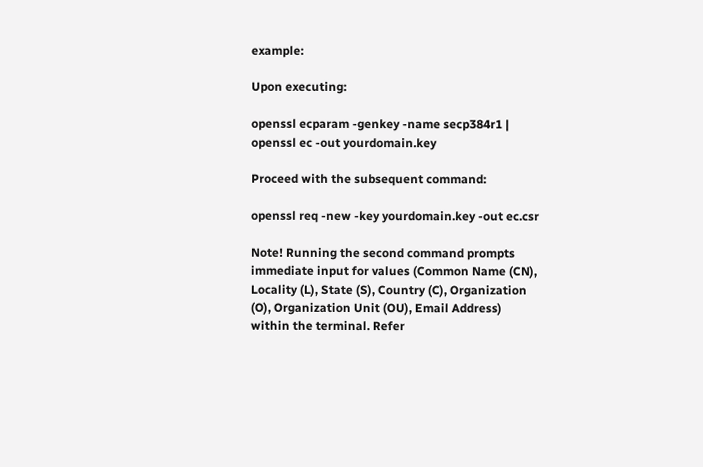example:

Upon executing:

openssl ecparam -genkey -name secp384r1 | openssl ec -out yourdomain.key

Proceed with the subsequent command:

openssl req -new -key yourdomain.key -out ec.csr

Note! Running the second command prompts immediate input for values (Common Name (CN), Locality (L), State (S), Country (C), Organization (O), Organization Unit (OU), Email Address) within the terminal. Refer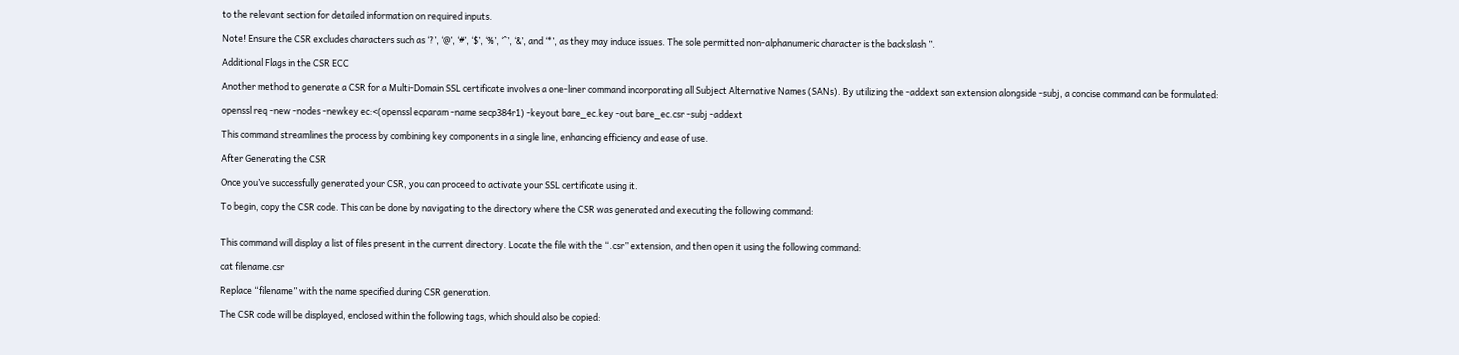to the relevant section for detailed information on required inputs.

Note! Ensure the CSR excludes characters such as ‘?’, ‘@’, ‘#’, ‘$’, ‘%’, ‘^’, ‘&’, and ‘*’, as they may induce issues. The sole permitted non-alphanumeric character is the backslash ”.

Additional Flags in the CSR ECC

Another method to generate a CSR for a Multi-Domain SSL certificate involves a one-liner command incorporating all Subject Alternative Names (SANs). By utilizing the -addext san extension alongside -subj, a concise command can be formulated:

openssl req -new -nodes -newkey ec:<(openssl ecparam -name secp384r1) -keyout bare_ec.key -out bare_ec.csr -subj -addext

This command streamlines the process by combining key components in a single line, enhancing efficiency and ease of use.

After Generating the CSR

Once you’ve successfully generated your CSR, you can proceed to activate your SSL certificate using it.

To begin, copy the CSR code. This can be done by navigating to the directory where the CSR was generated and executing the following command:


This command will display a list of files present in the current directory. Locate the file with the “.csr” extension, and then open it using the following command:

cat filename.csr

Replace “filename” with the name specified during CSR generation.

The CSR code will be displayed, enclosed within the following tags, which should also be copied: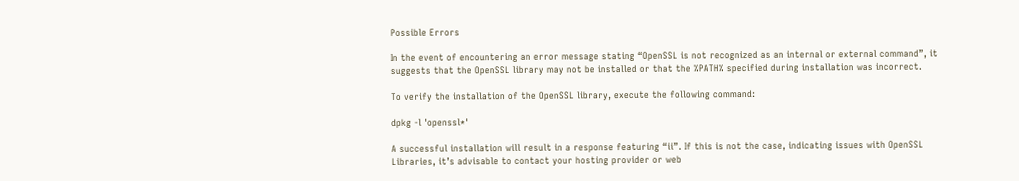Possible Errors

In the event of encountering an error message stating “OpenSSL is not recognized as an internal or external command”, it suggests that the OpenSSL library may not be installed or that the %PATH% specified during installation was incorrect.

To verify the installation of the OpenSSL library, execute the following command:

dpkg -l 'openssl*'

A successful installation will result in a response featuring “ii”. If this is not the case, indicating issues with OpenSSL Libraries, it’s advisable to contact your hosting provider or web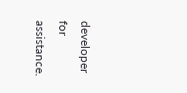developer for assistance.